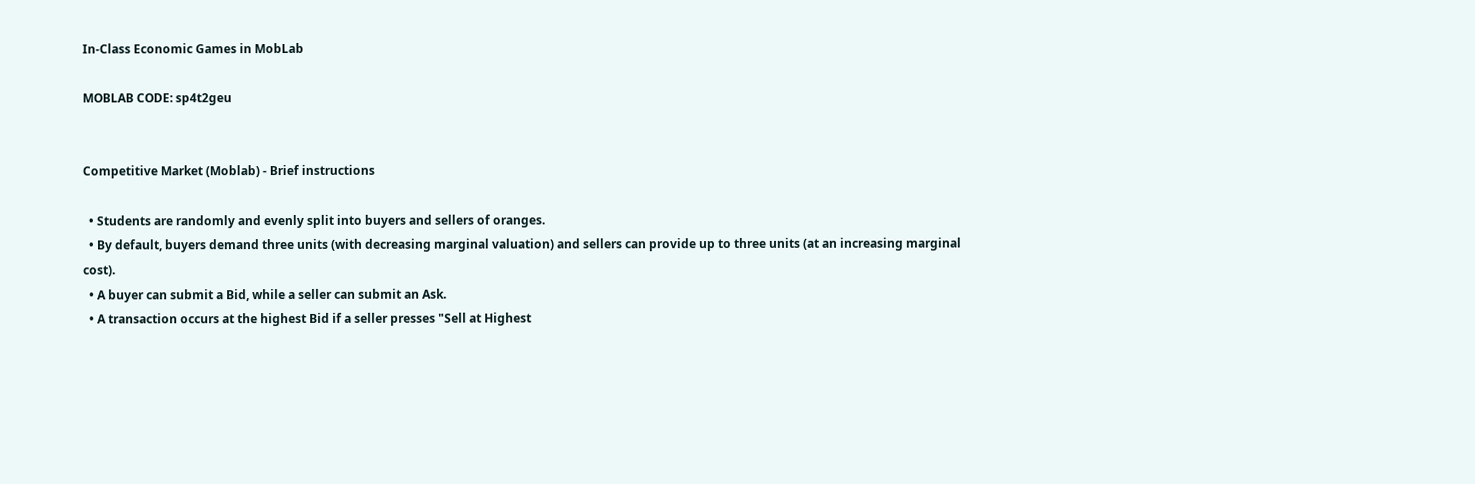In-Class Economic Games in MobLab

MOBLAB CODE: sp4t2geu


Competitive Market (Moblab) - Brief instructions

  • Students are randomly and evenly split into buyers and sellers of oranges.
  • By default, buyers demand three units (with decreasing marginal valuation) and sellers can provide up to three units (at an increasing marginal cost).
  • A buyer can submit a Bid, while a seller can submit an Ask.
  • A transaction occurs at the highest Bid if a seller presses "Sell at Highest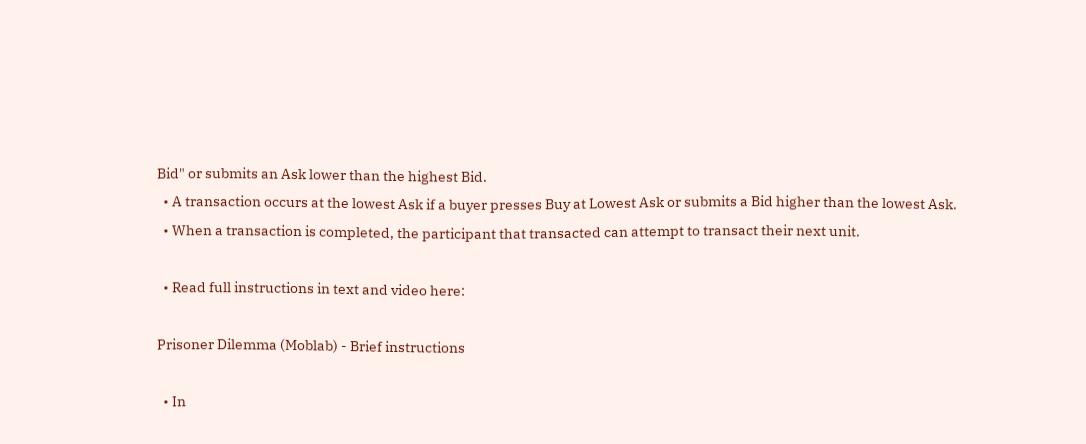Bid" or submits an Ask lower than the highest Bid.
  • A transaction occurs at the lowest Ask if a buyer presses Buy at Lowest Ask or submits a Bid higher than the lowest Ask.
  • When a transaction is completed, the participant that transacted can attempt to transact their next unit.

  • Read full instructions in text and video here:

Prisoner Dilemma (Moblab) - Brief instructions

  • In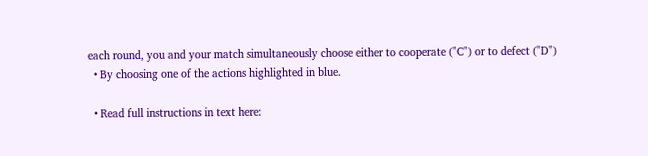each round, you and your match simultaneously choose either to cooperate ("C") or to defect ("D")
  • By choosing one of the actions highlighted in blue.

  • Read full instructions in text here: